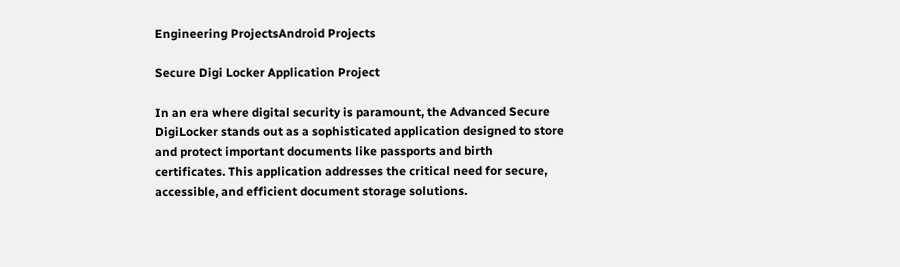Engineering ProjectsAndroid Projects

Secure Digi Locker Application Project

In an era where digital security is paramount, the Advanced Secure DigiLocker stands out as a sophisticated application designed to store and protect important documents like passports and birth certificates. This application addresses the critical need for secure, accessible, and efficient document storage solutions.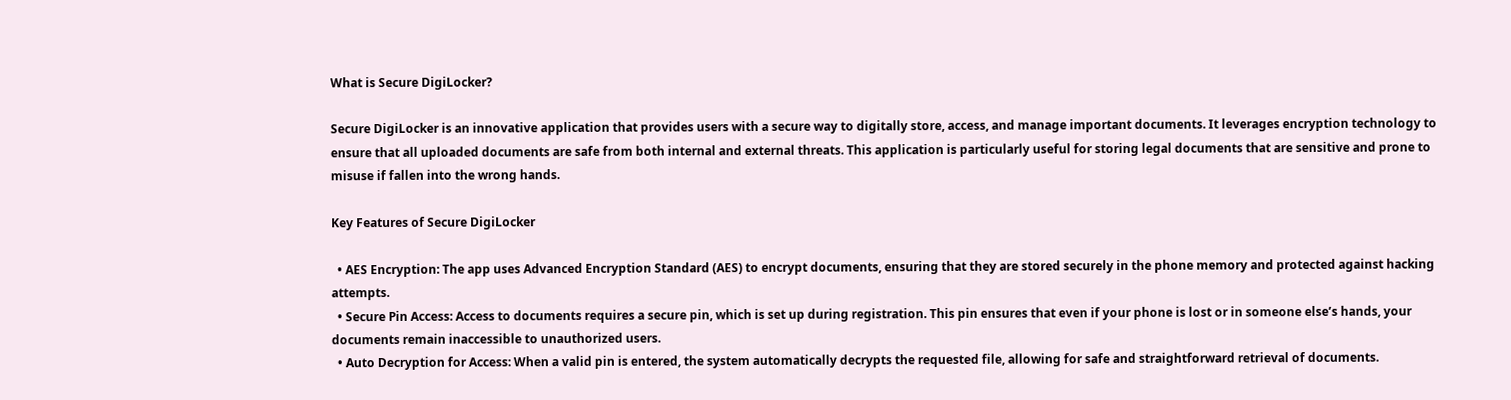What is Secure DigiLocker?

Secure DigiLocker is an innovative application that provides users with a secure way to digitally store, access, and manage important documents. It leverages encryption technology to ensure that all uploaded documents are safe from both internal and external threats. This application is particularly useful for storing legal documents that are sensitive and prone to misuse if fallen into the wrong hands.

Key Features of Secure DigiLocker

  • AES Encryption: The app uses Advanced Encryption Standard (AES) to encrypt documents, ensuring that they are stored securely in the phone memory and protected against hacking attempts.
  • Secure Pin Access: Access to documents requires a secure pin, which is set up during registration. This pin ensures that even if your phone is lost or in someone else’s hands, your documents remain inaccessible to unauthorized users.
  • Auto Decryption for Access: When a valid pin is entered, the system automatically decrypts the requested file, allowing for safe and straightforward retrieval of documents.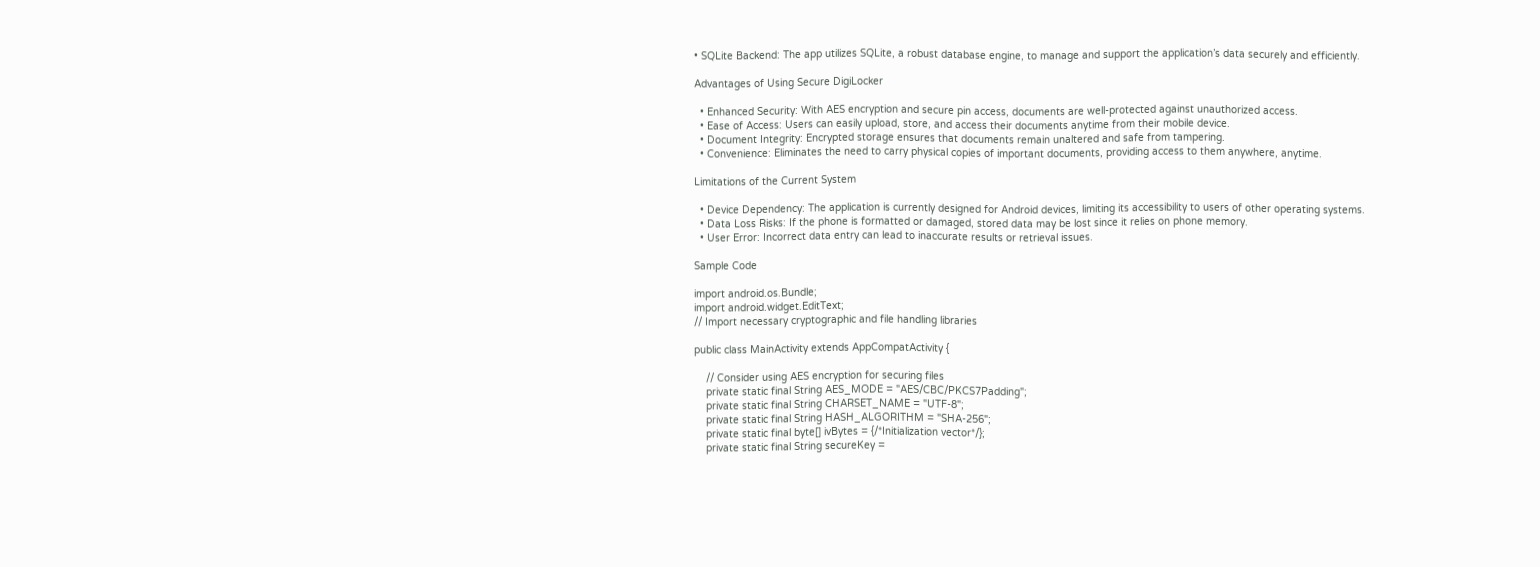• SQLite Backend: The app utilizes SQLite, a robust database engine, to manage and support the application’s data securely and efficiently.

Advantages of Using Secure DigiLocker

  • Enhanced Security: With AES encryption and secure pin access, documents are well-protected against unauthorized access.
  • Ease of Access: Users can easily upload, store, and access their documents anytime from their mobile device.
  • Document Integrity: Encrypted storage ensures that documents remain unaltered and safe from tampering.
  • Convenience: Eliminates the need to carry physical copies of important documents, providing access to them anywhere, anytime.

Limitations of the Current System

  • Device Dependency: The application is currently designed for Android devices, limiting its accessibility to users of other operating systems.
  • Data Loss Risks: If the phone is formatted or damaged, stored data may be lost since it relies on phone memory.
  • User Error: Incorrect data entry can lead to inaccurate results or retrieval issues.

Sample Code

import android.os.Bundle;
import android.widget.EditText;
// Import necessary cryptographic and file handling libraries

public class MainActivity extends AppCompatActivity {

    // Consider using AES encryption for securing files
    private static final String AES_MODE = "AES/CBC/PKCS7Padding";
    private static final String CHARSET_NAME = "UTF-8";
    private static final String HASH_ALGORITHM = "SHA-256";
    private static final byte[] ivBytes = {/*Initialization vector*/};
    private static final String secureKey =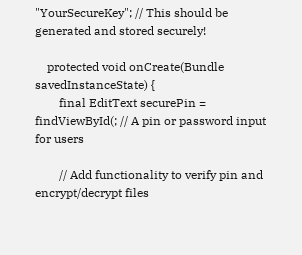"YourSecureKey"; // This should be generated and stored securely!

    protected void onCreate(Bundle savedInstanceState) {
        final EditText securePin = findViewById(; // A pin or password input for users

        // Add functionality to verify pin and encrypt/decrypt files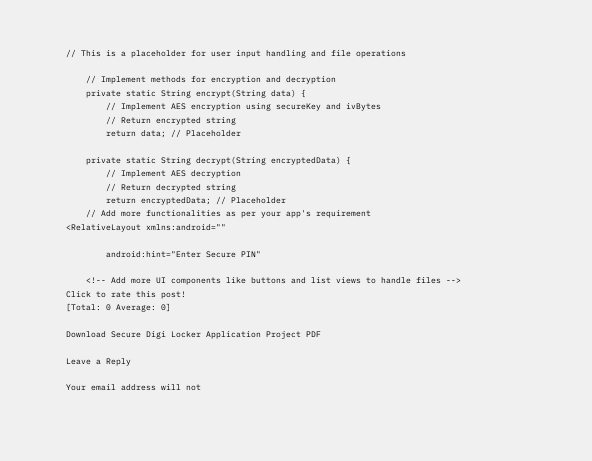// This is a placeholder for user input handling and file operations

    // Implement methods for encryption and decryption
    private static String encrypt(String data) {
        // Implement AES encryption using secureKey and ivBytes
        // Return encrypted string
        return data; // Placeholder

    private static String decrypt(String encryptedData) {
        // Implement AES decryption
        // Return decrypted string
        return encryptedData; // Placeholder
    // Add more functionalities as per your app's requirement
<RelativeLayout xmlns:android=""

        android:hint="Enter Secure PIN"

    <!-- Add more UI components like buttons and list views to handle files -->
Click to rate this post!
[Total: 0 Average: 0]

Download Secure Digi Locker Application Project PDF

Leave a Reply

Your email address will not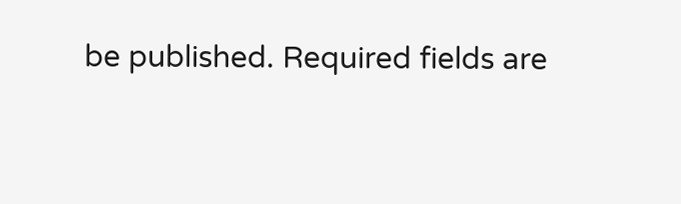be published. Required fields are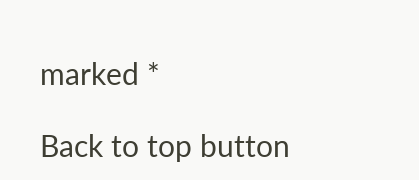marked *

Back to top button